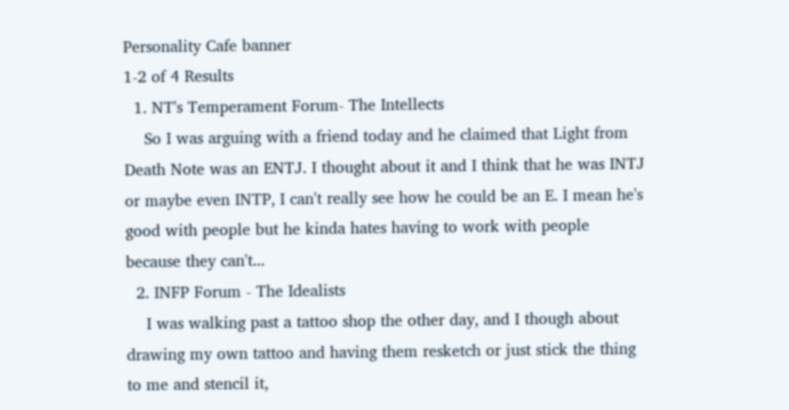Personality Cafe banner
1-2 of 4 Results
  1. NT's Temperament Forum- The Intellects
    So I was arguing with a friend today and he claimed that Light from Death Note was an ENTJ. I thought about it and I think that he was INTJ or maybe even INTP, I can't really see how he could be an E. I mean he's good with people but he kinda hates having to work with people because they can't...
  2. INFP Forum - The Idealists
    I was walking past a tattoo shop the other day, and I though about drawing my own tattoo and having them resketch or just stick the thing to me and stencil it,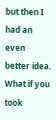but then I had an even better idea. What if you took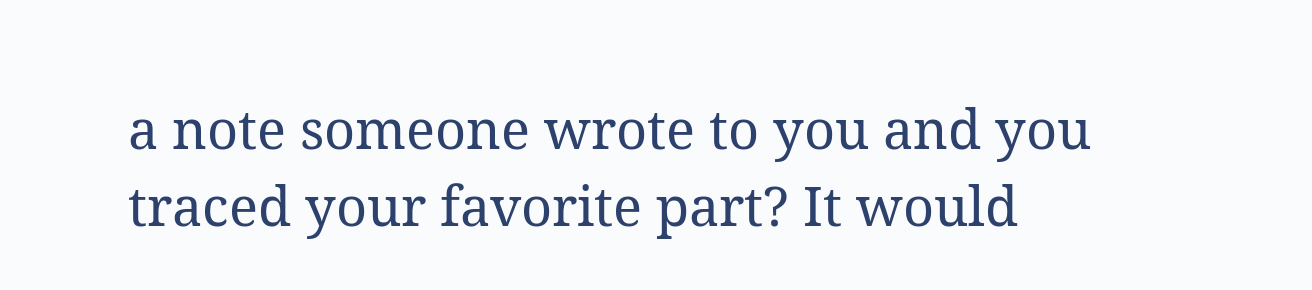a note someone wrote to you and you traced your favorite part? It would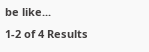be like...
1-2 of 4 Results